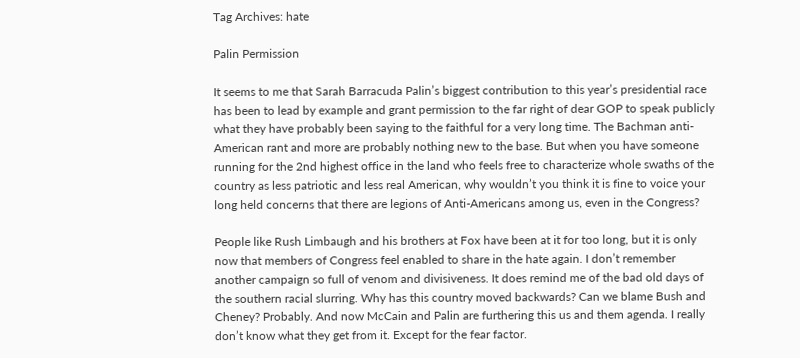Tag Archives: hate

Palin Permission

It seems to me that Sarah Barracuda Palin’s biggest contribution to this year’s presidential race has been to lead by example and grant permission to the far right of dear GOP to speak publicly what they have probably been saying to the faithful for a very long time. The Bachman anti-American rant and more are probably nothing new to the base. But when you have someone running for the 2nd highest office in the land who feels free to characterize whole swaths of the country as less patriotic and less real American, why wouldn’t you think it is fine to voice your long held concerns that there are legions of Anti-Americans among us, even in the Congress?

People like Rush Limbaugh and his brothers at Fox have been at it for too long, but it is only now that members of Congress feel enabled to share in the hate again. I don’t remember another campaign so full of venom and divisiveness. It does remind me of the bad old days of the southern racial slurring. Why has this country moved backwards? Can we blame Bush and Cheney? Probably. And now McCain and Palin are furthering this us and them agenda. I really don’t know what they get from it. Except for the fear factor.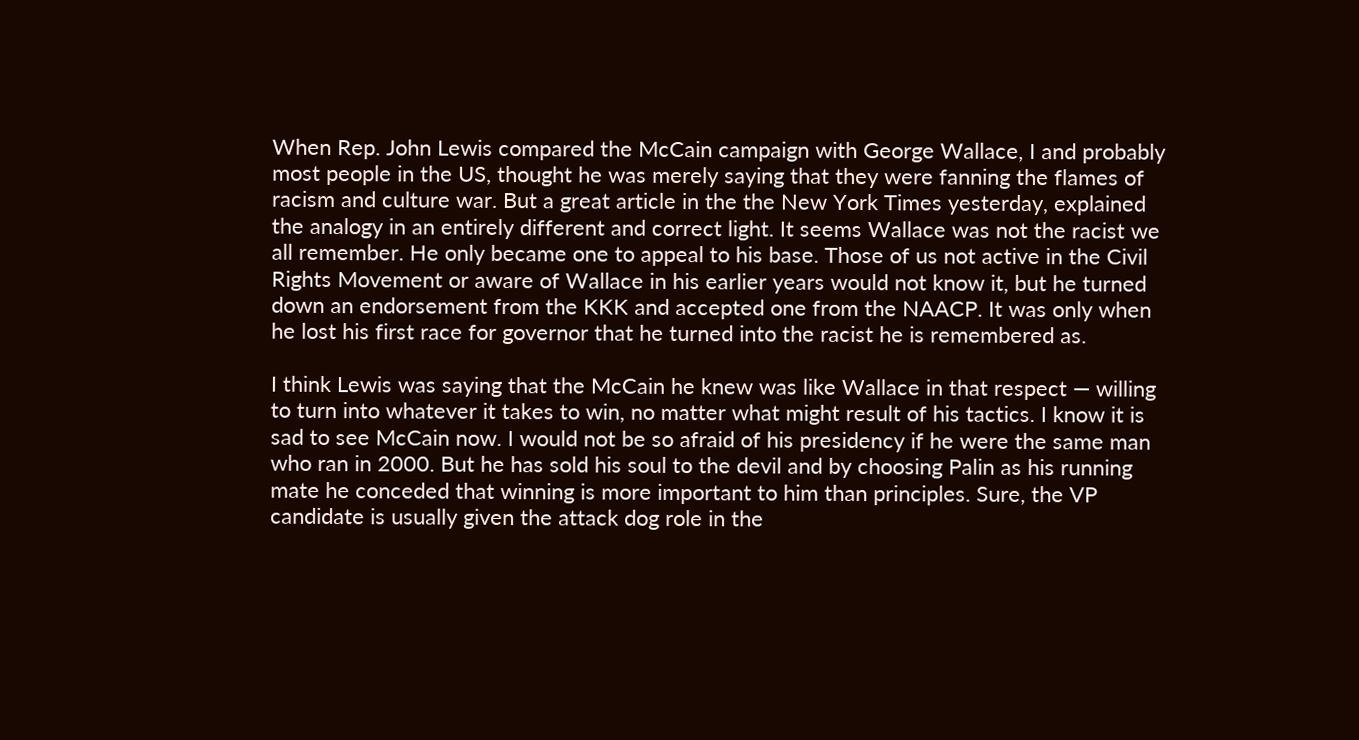When Rep. John Lewis compared the McCain campaign with George Wallace, I and probably most people in the US, thought he was merely saying that they were fanning the flames of racism and culture war. But a great article in the the New York Times yesterday, explained the analogy in an entirely different and correct light. It seems Wallace was not the racist we all remember. He only became one to appeal to his base. Those of us not active in the Civil Rights Movement or aware of Wallace in his earlier years would not know it, but he turned down an endorsement from the KKK and accepted one from the NAACP. It was only when he lost his first race for governor that he turned into the racist he is remembered as.

I think Lewis was saying that the McCain he knew was like Wallace in that respect — willing to turn into whatever it takes to win, no matter what might result of his tactics. I know it is sad to see McCain now. I would not be so afraid of his presidency if he were the same man who ran in 2000. But he has sold his soul to the devil and by choosing Palin as his running mate he conceded that winning is more important to him than principles. Sure, the VP candidate is usually given the attack dog role in the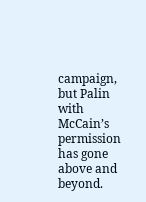campaign, but Palin with McCain’s permission has gone above and beyond.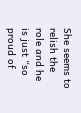She seems to relish the role and he is just “so proud of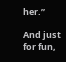her.”

And just for fun,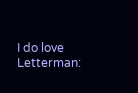I do love Letterman: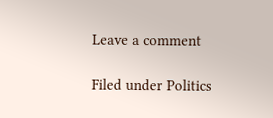Leave a comment

Filed under Politics